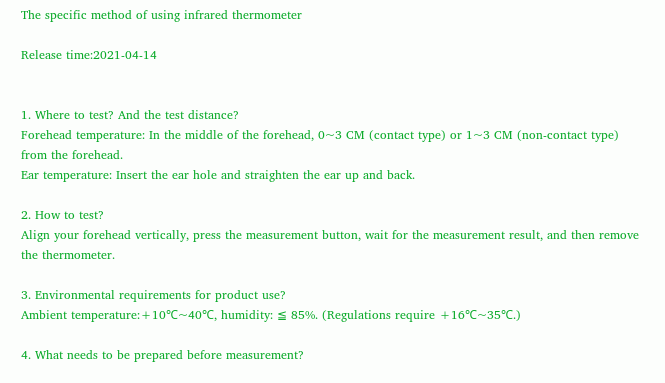The specific method of using infrared thermometer

Release time:2021-04-14


1. Where to test? And the test distance?
Forehead temperature: In the middle of the forehead, 0~3 CM (contact type) or 1~3 CM (non-contact type) from the forehead.
Ear temperature: Insert the ear hole and straighten the ear up and back.

2. How to test?
Align your forehead vertically, press the measurement button, wait for the measurement result, and then remove the thermometer.

3. Environmental requirements for product use?
Ambient temperature:+10℃~40℃, humidity: ≦ 85%. (Regulations require +16℃~35℃.)

4. What needs to be prepared before measurement?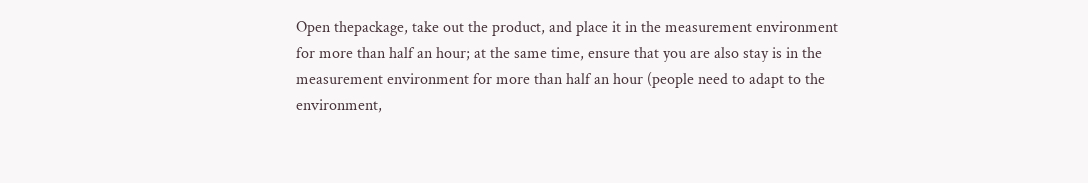Open thepackage, take out the product, and place it in the measurement environment for more than half an hour; at the same time, ensure that you are also stay is in the measurement environment for more than half an hour (people need to adapt to the environment,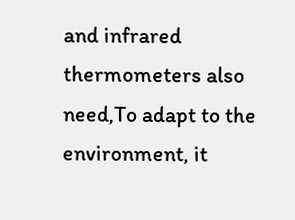and infrared thermometers also need,To adapt to the environment, it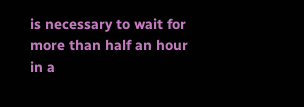is necessary to wait for more than half an hour in a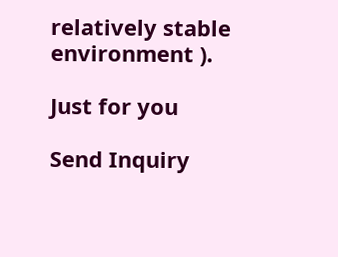relatively stable environment ).

Just for you

Send Inquiry